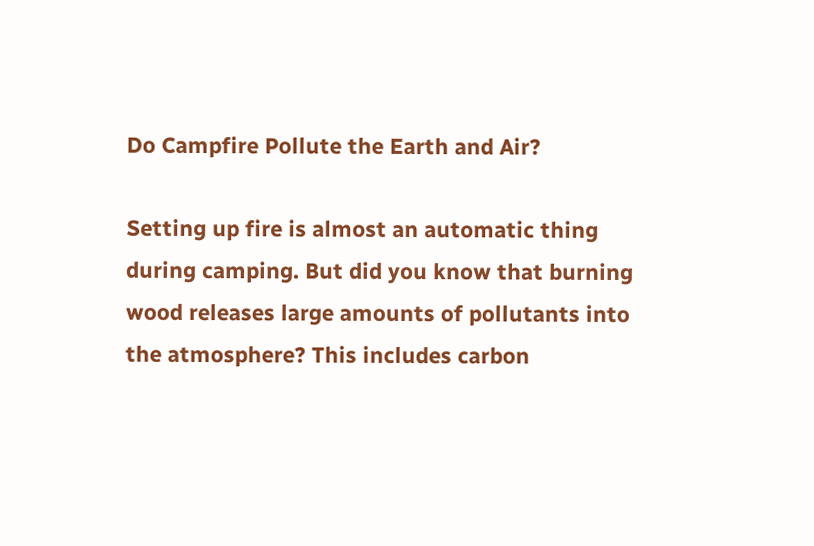Do Campfire Pollute the Earth and Air?

Setting up fire is almost an automatic thing during camping. But did you know that burning wood releases large amounts of pollutants into the atmosphere? This includes carbon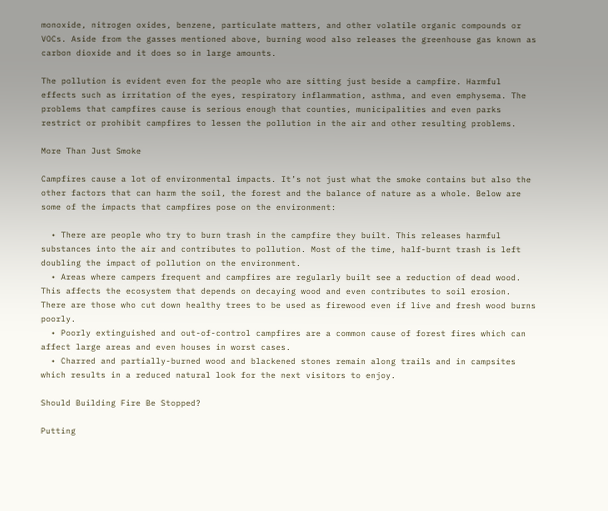monoxide, nitrogen oxides, benzene, particulate matters, and other volatile organic compounds or VOCs. Aside from the gasses mentioned above, burning wood also releases the greenhouse gas known as carbon dioxide and it does so in large amounts.

The pollution is evident even for the people who are sitting just beside a campfire. Harmful effects such as irritation of the eyes, respiratory inflammation, asthma, and even emphysema. The problems that campfires cause is serious enough that counties, municipalities and even parks restrict or prohibit campfires to lessen the pollution in the air and other resulting problems.

More Than Just Smoke

Campfires cause a lot of environmental impacts. It’s not just what the smoke contains but also the other factors that can harm the soil, the forest and the balance of nature as a whole. Below are some of the impacts that campfires pose on the environment:

  • There are people who try to burn trash in the campfire they built. This releases harmful substances into the air and contributes to pollution. Most of the time, half-burnt trash is left doubling the impact of pollution on the environment.
  • Areas where campers frequent and campfires are regularly built see a reduction of dead wood. This affects the ecosystem that depends on decaying wood and even contributes to soil erosion. There are those who cut down healthy trees to be used as firewood even if live and fresh wood burns poorly.
  • Poorly extinguished and out-of-control campfires are a common cause of forest fires which can affect large areas and even houses in worst cases.
  • Charred and partially-burned wood and blackened stones remain along trails and in campsites which results in a reduced natural look for the next visitors to enjoy.

Should Building Fire Be Stopped?

Putting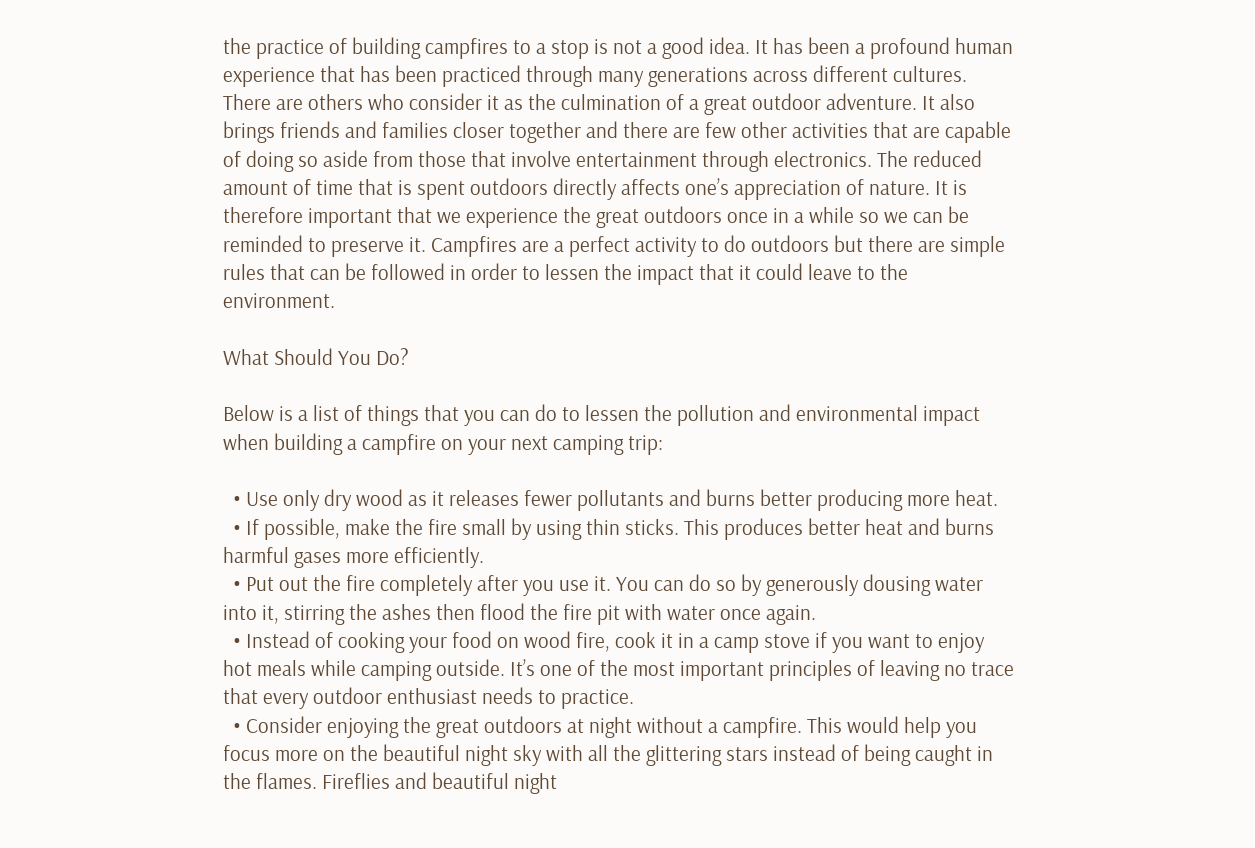the practice of building campfires to a stop is not a good idea. It has been a profound human experience that has been practiced through many generations across different cultures. There are others who consider it as the culmination of a great outdoor adventure. It also brings friends and families closer together and there are few other activities that are capable of doing so aside from those that involve entertainment through electronics. The reduced amount of time that is spent outdoors directly affects one’s appreciation of nature. It is therefore important that we experience the great outdoors once in a while so we can be reminded to preserve it. Campfires are a perfect activity to do outdoors but there are simple rules that can be followed in order to lessen the impact that it could leave to the environment.

What Should You Do?

Below is a list of things that you can do to lessen the pollution and environmental impact when building a campfire on your next camping trip:

  • Use only dry wood as it releases fewer pollutants and burns better producing more heat.
  • If possible, make the fire small by using thin sticks. This produces better heat and burns harmful gases more efficiently.
  • Put out the fire completely after you use it. You can do so by generously dousing water into it, stirring the ashes then flood the fire pit with water once again.
  • Instead of cooking your food on wood fire, cook it in a camp stove if you want to enjoy hot meals while camping outside. It’s one of the most important principles of leaving no trace that every outdoor enthusiast needs to practice.
  • Consider enjoying the great outdoors at night without a campfire. This would help you focus more on the beautiful night sky with all the glittering stars instead of being caught in the flames. Fireflies and beautiful night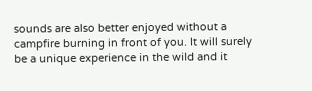sounds are also better enjoyed without a campfire burning in front of you. It will surely be a unique experience in the wild and it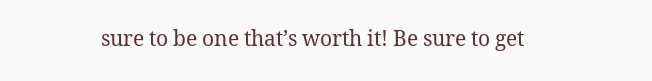sure to be one that’s worth it! Be sure to get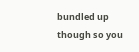bundled up though so you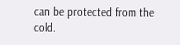can be protected from the cold.